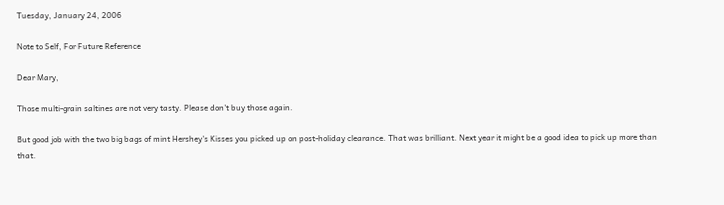Tuesday, January 24, 2006

Note to Self, For Future Reference

Dear Mary,

Those multi-grain saltines are not very tasty. Please don't buy those again.

But good job with the two big bags of mint Hershey's Kisses you picked up on post-holiday clearance. That was brilliant. Next year it might be a good idea to pick up more than that.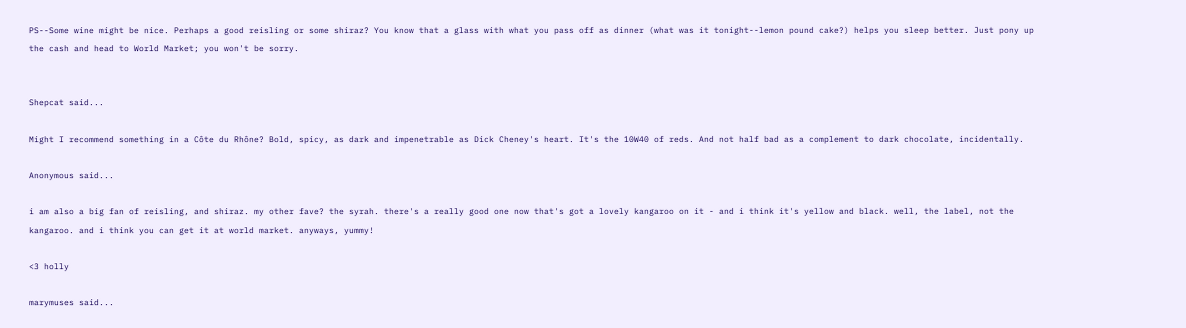PS--Some wine might be nice. Perhaps a good reisling or some shiraz? You know that a glass with what you pass off as dinner (what was it tonight--lemon pound cake?) helps you sleep better. Just pony up the cash and head to World Market; you won't be sorry.


Shepcat said...

Might I recommend something in a Côte du Rhône? Bold, spicy, as dark and impenetrable as Dick Cheney's heart. It's the 10W40 of reds. And not half bad as a complement to dark chocolate, incidentally.

Anonymous said...

i am also a big fan of reisling, and shiraz. my other fave? the syrah. there's a really good one now that's got a lovely kangaroo on it - and i think it's yellow and black. well, the label, not the kangaroo. and i think you can get it at world market. anyways, yummy!

<3 holly

marymuses said...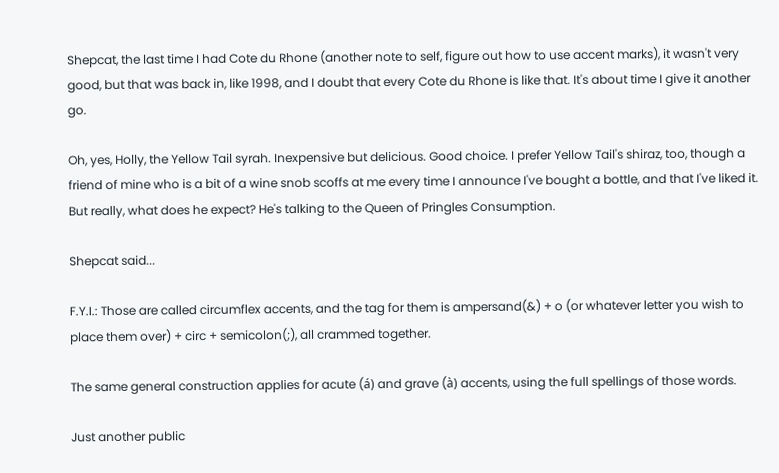Shepcat, the last time I had Cote du Rhone (another note to self, figure out how to use accent marks), it wasn't very good, but that was back in, like 1998, and I doubt that every Cote du Rhone is like that. It's about time I give it another go.

Oh, yes, Holly, the Yellow Tail syrah. Inexpensive but delicious. Good choice. I prefer Yellow Tail's shiraz, too, though a friend of mine who is a bit of a wine snob scoffs at me every time I announce I've bought a bottle, and that I've liked it. But really, what does he expect? He's talking to the Queen of Pringles Consumption.

Shepcat said...

F.Y.I.: Those are called circumflex accents, and the tag for them is ampersand(&) + o (or whatever letter you wish to place them over) + circ + semicolon(;), all crammed together.

The same general construction applies for acute (á) and grave (à) accents, using the full spellings of those words.

Just another public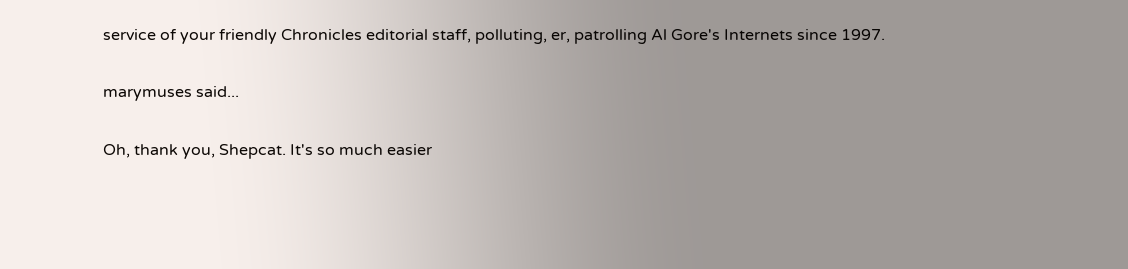service of your friendly Chronicles editorial staff, polluting, er, patrolling Al Gore's Internets since 1997.

marymuses said...

Oh, thank you, Shepcat. It's so much easier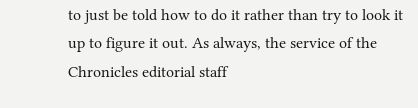to just be told how to do it rather than try to look it up to figure it out. As always, the service of the Chronicles editorial staff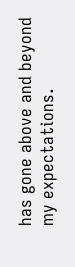has gone above and beyond my expectations.